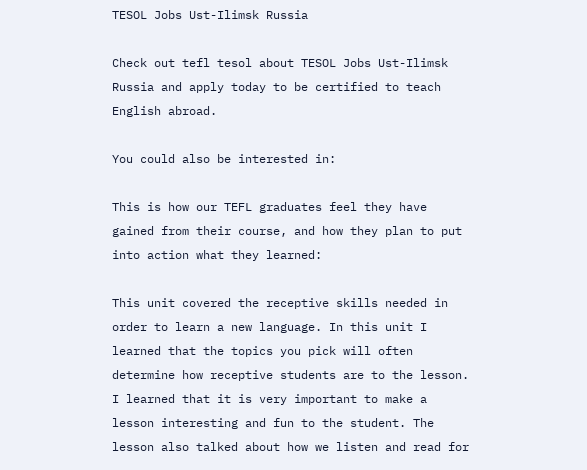TESOL Jobs Ust-Ilimsk Russia

Check out tefl tesol about TESOL Jobs Ust-Ilimsk Russia and apply today to be certified to teach English abroad.

You could also be interested in:

This is how our TEFL graduates feel they have gained from their course, and how they plan to put into action what they learned:

This unit covered the receptive skills needed in order to learn a new language. In this unit I learned that the topics you pick will often determine how receptive students are to the lesson. I learned that it is very important to make a lesson interesting and fun to the student. The lesson also talked about how we listen and read for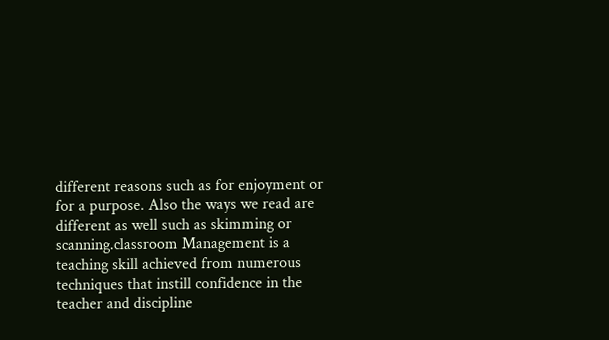different reasons such as for enjoyment or for a purpose. Also the ways we read are different as well such as skimming or scanning.classroom Management is a teaching skill achieved from numerous techniques that instill confidence in the teacher and discipline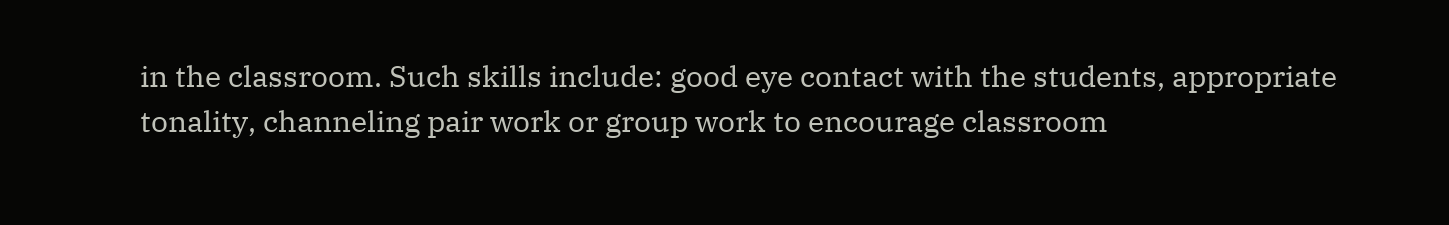in the classroom. Such skills include: good eye contact with the students, appropriate tonality, channeling pair work or group work to encourage classroom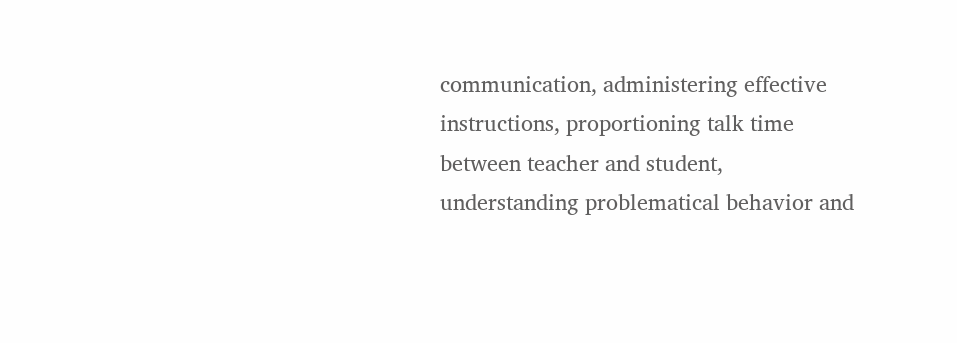communication, administering effective instructions, proportioning talk time between teacher and student, understanding problematical behavior and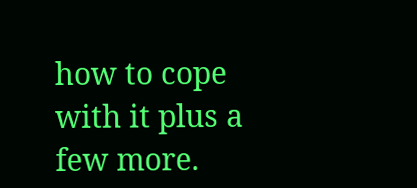how to cope with it plus a few more.